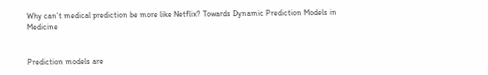Why can’t medical prediction be more like Netflix? Towards Dynamic Prediction Models in Medicine


Prediction models are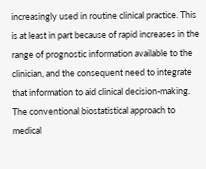increasingly used in routine clinical practice. This is at least in part because of rapid increases in the range of prognostic information available to the clinician, and the consequent need to integrate that information to aid clinical decision-making. The conventional biostatistical approach to medical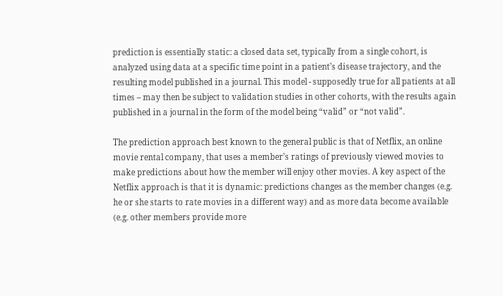prediction is essentially static: a closed data set, typically from a single cohort, is analyzed using data at a specific time point in a patient’s disease trajectory, and the resulting model published in a journal. This model - supposedly true for all patients at all times – may then be subject to validation studies in other cohorts, with the results again published in a journal in the form of the model being “valid” or “not valid”.

The prediction approach best known to the general public is that of Netflix, an online movie rental company, that uses a member’s ratings of previously viewed movies to make predictions about how the member will enjoy other movies. A key aspect of the Netflix approach is that it is dynamic: predictions changes as the member changes (e.g. he or she starts to rate movies in a different way) and as more data become available (e.g. other members provide more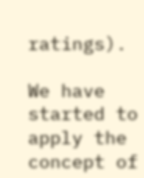ratings).

We have started to apply the concept of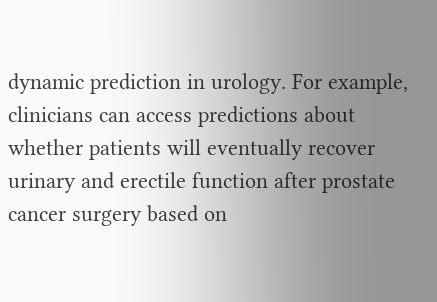dynamic prediction in urology. For example, clinicians can access predictions about whether patients will eventually recover urinary and erectile function after prostate cancer surgery based on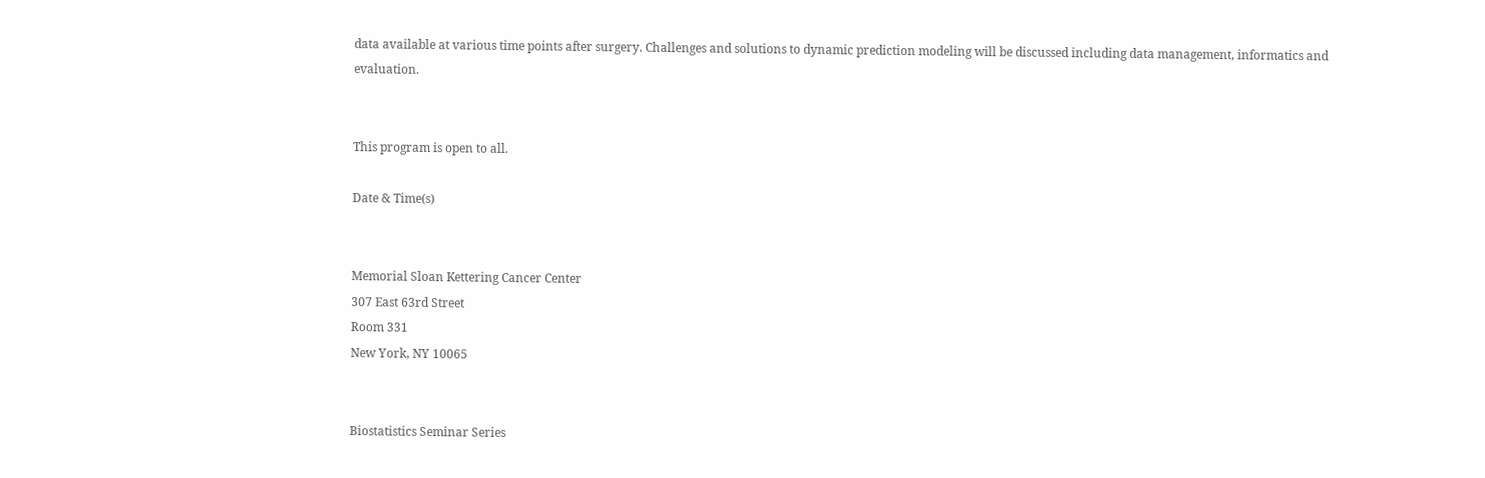data available at various time points after surgery. Challenges and solutions to dynamic prediction modeling will be discussed including data management, informatics and evaluation.


This program is open to all.

Date & Time(s)


Memorial Sloan Kettering Cancer Center
307 East 63rd Street
Room 331
New York, NY 10065


Biostatistics Seminar Series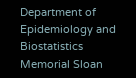Department of Epidemiology and Biostatistics
Memorial Sloan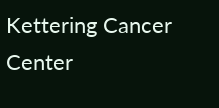Kettering Cancer Center